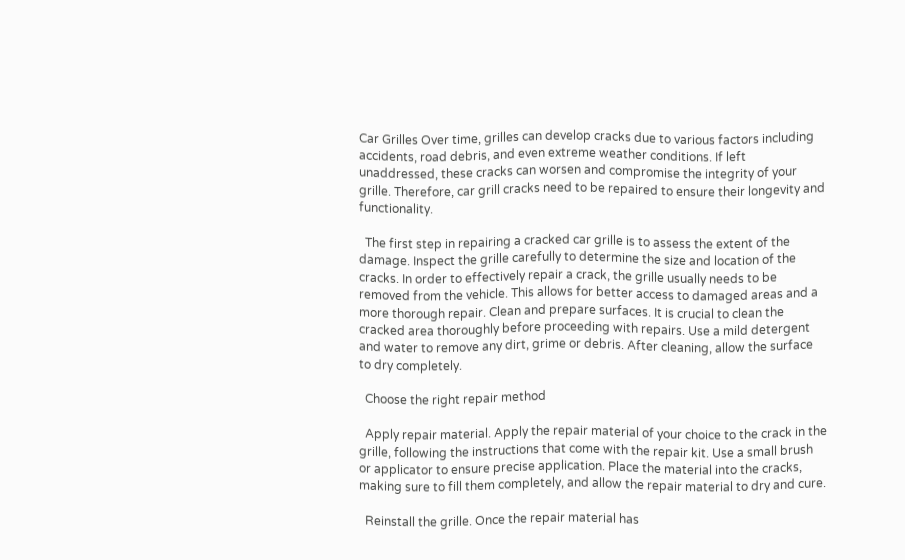Car Grilles Over time, grilles can develop cracks due to various factors including accidents, road debris, and even extreme weather conditions. If left unaddressed, these cracks can worsen and compromise the integrity of your grille. Therefore, car grill cracks need to be repaired to ensure their longevity and functionality.

  The first step in repairing a cracked car grille is to assess the extent of the damage. Inspect the grille carefully to determine the size and location of the cracks. In order to effectively repair a crack, the grille usually needs to be removed from the vehicle. This allows for better access to damaged areas and a more thorough repair. Clean and prepare surfaces. It is crucial to clean the cracked area thoroughly before proceeding with repairs. Use a mild detergent and water to remove any dirt, grime or debris. After cleaning, allow the surface to dry completely.

  Choose the right repair method

  Apply repair material. Apply the repair material of your choice to the crack in the grille, following the instructions that come with the repair kit. Use a small brush or applicator to ensure precise application. Place the material into the cracks, making sure to fill them completely, and allow the repair material to dry and cure.

  Reinstall the grille. Once the repair material has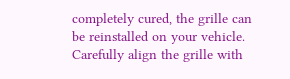completely cured, the grille can be reinstalled on your vehicle. Carefully align the grille with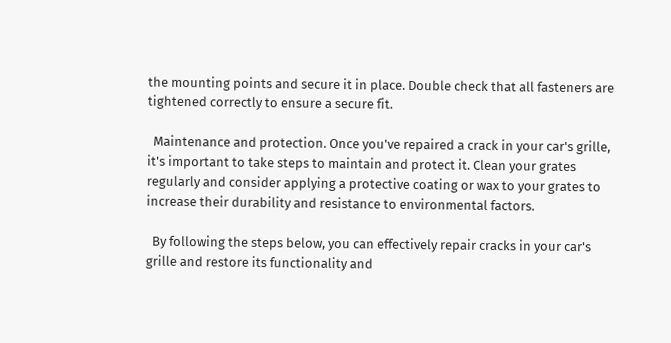the mounting points and secure it in place. Double check that all fasteners are tightened correctly to ensure a secure fit.

  Maintenance and protection. Once you've repaired a crack in your car's grille, it's important to take steps to maintain and protect it. Clean your grates regularly and consider applying a protective coating or wax to your grates to increase their durability and resistance to environmental factors.

  By following the steps below, you can effectively repair cracks in your car's grille and restore its functionality and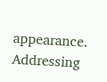appearance. Addressing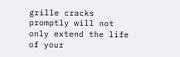grille cracks promptly will not only extend the life of your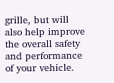grille, but will also help improve the overall safety and performance of your vehicle.